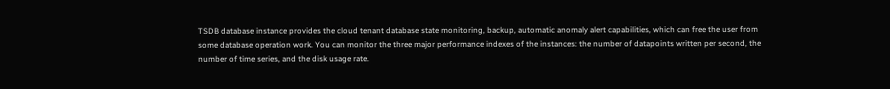TSDB database instance provides the cloud tenant database state monitoring, backup, automatic anomaly alert capabilities, which can free the user from some database operation work. You can monitor the three major performance indexes of the instances: the number of datapoints written per second, the number of time series, and the disk usage rate.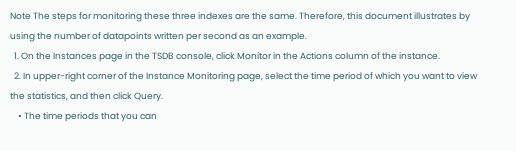Note The steps for monitoring these three indexes are the same. Therefore, this document illustrates by using the number of datapoints written per second as an example.
  1. On the Instances page in the TSDB console, click Monitor in the Actions column of the instance.
  2. In upper-right corner of the Instance Monitoring page, select the time period of which you want to view the statistics, and then click Query.
    • The time periods that you can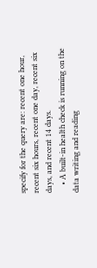specify for the query are: recent one hour, recent six hours, recent one day, recent six days, and recent 14 days.
    • A built-in health check is running on the data writing and reading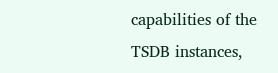capabilities of the TSDB instances,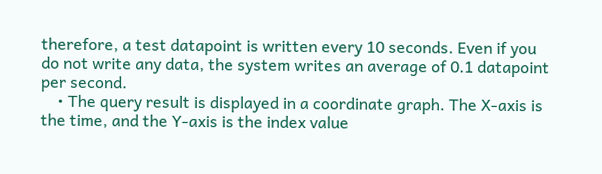therefore, a test datapoint is written every 10 seconds. Even if you do not write any data, the system writes an average of 0.1 datapoint per second.
    • The query result is displayed in a coordinate graph. The X-axis is the time, and the Y-axis is the index value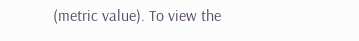(metric value). To view the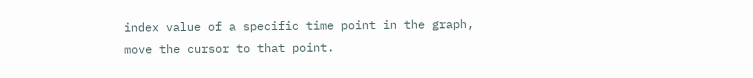index value of a specific time point in the graph, move the cursor to that point.